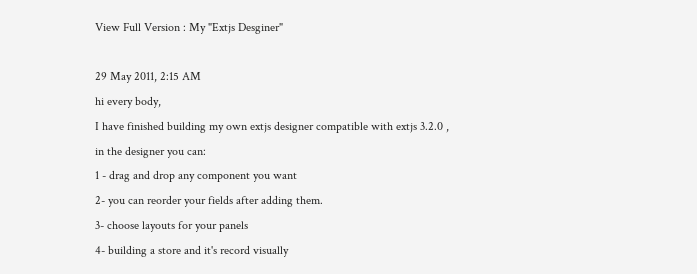View Full Version : My "Extjs Desginer"

29 May 2011, 2:15 AM
hi every body,
I have finished building my own extjs designer compatible with extjs 3.2.0 ,
in the designer you can:
1 - drag and drop any component you want
2- you can reorder your fields after adding them.
3- choose layouts for your panels
4- building a store and it's record visually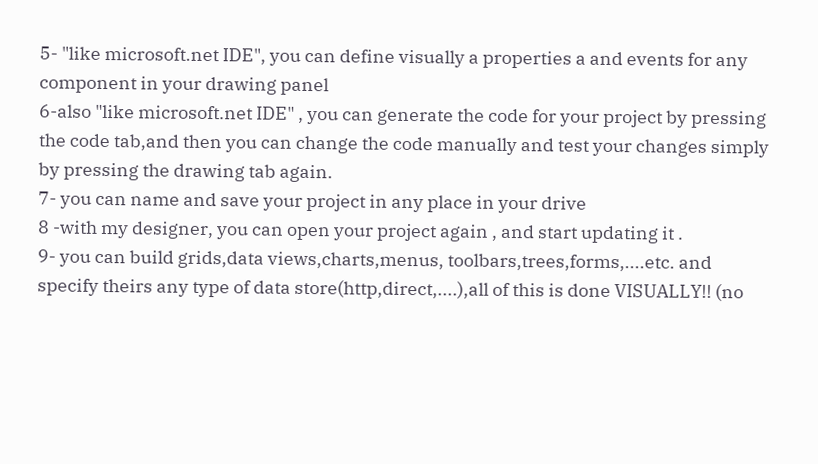5- "like microsoft.net IDE", you can define visually a properties a and events for any component in your drawing panel
6-also "like microsoft.net IDE" , you can generate the code for your project by pressing the code tab,and then you can change the code manually and test your changes simply by pressing the drawing tab again.
7- you can name and save your project in any place in your drive
8 -with my designer, you can open your project again , and start updating it .
9- you can build grids,data views,charts,menus, toolbars,trees,forms,....etc. and specify theirs any type of data store(http,direct,....),all of this is done VISUALLY!! (no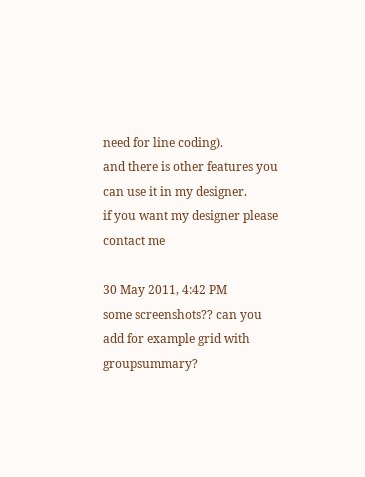need for line coding).
and there is other features you can use it in my designer.
if you want my designer please contact me

30 May 2011, 4:42 PM
some screenshots?? can you add for example grid with groupsummary?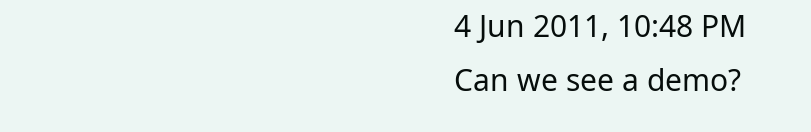4 Jun 2011, 10:48 PM
Can we see a demo?